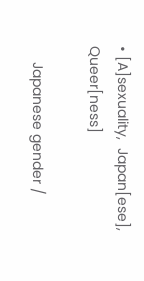• [A]sexuality,  Japan[ese],  Queer[ness]

    Japanese gender /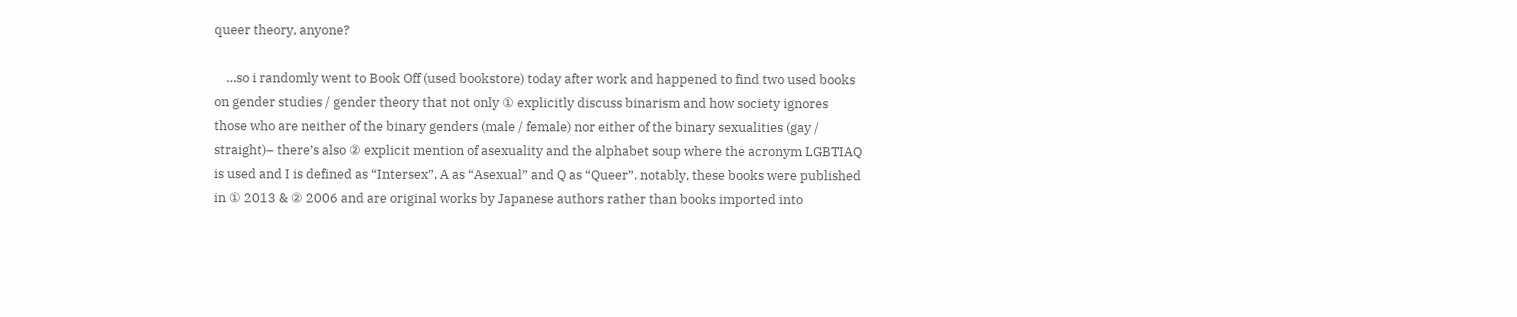queer theory, anyone?

    …so i randomly went to Book Off (used bookstore) today after work and happened to find two used books on gender studies / gender theory that not only ① explicitly discuss binarism and how society ignores those who are neither of the binary genders (male / female) nor either of the binary sexualities (gay / straight)– there’s also ② explicit mention of asexuality and the alphabet soup where the acronym LGBTIAQ is used and I is defined as “Intersex”, A as “Asexual” and Q as “Queer”. notably, these books were published in ① 2013 & ② 2006 and are original works by Japanese authors rather than books imported into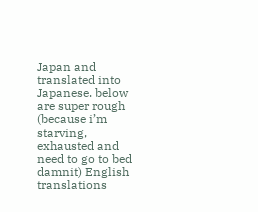Japan and translated into Japanese. below are super rough (because i’m starving, exhausted and need to go to bed damnit) English translations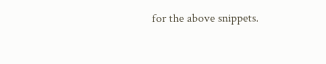for the above snippets.